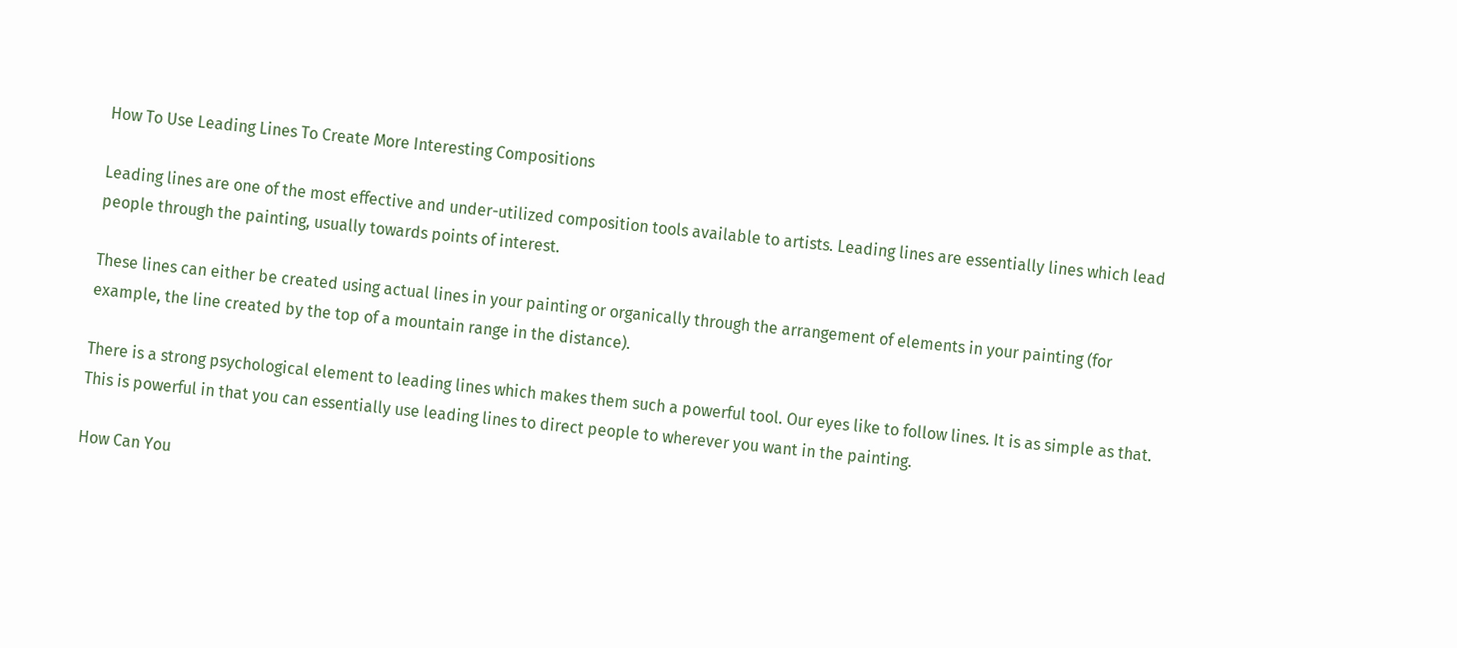How To Use Leading Lines To Create More Interesting Compositions

Leading lines are one of the most effective and under-utilized composition tools available to artists. Leading lines are essentially lines which lead people through the painting, usually towards points of interest.

These lines can either be created using actual lines in your painting or organically through the arrangement of elements in your painting (for example, the line created by the top of a mountain range in the distance).

There is a strong psychological element to leading lines which makes them such a powerful tool. Our eyes like to follow lines. It is as simple as that. This is powerful in that you can essentially use leading lines to direct people to wherever you want in the painting.

How Can You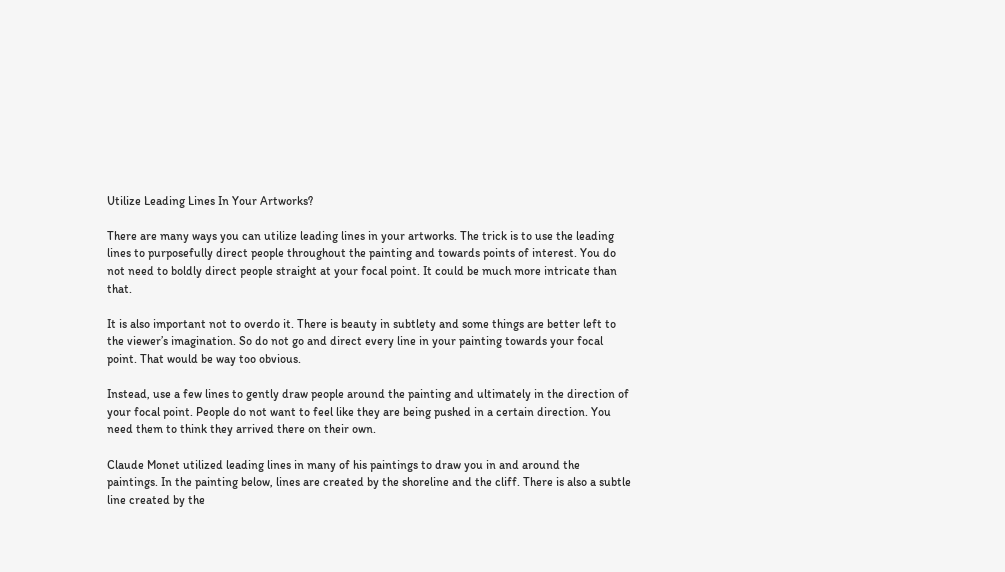Utilize Leading Lines In Your Artworks?

There are many ways you can utilize leading lines in your artworks. The trick is to use the leading lines to purposefully direct people throughout the painting and towards points of interest. You do not need to boldly direct people straight at your focal point. It could be much more intricate than that.

It is also important not to overdo it. There is beauty in subtlety and some things are better left to the viewer’s imagination. So do not go and direct every line in your painting towards your focal point. That would be way too obvious.

Instead, use a few lines to gently draw people around the painting and ultimately in the direction of your focal point. People do not want to feel like they are being pushed in a certain direction. You need them to think they arrived there on their own.

Claude Monet utilized leading lines in many of his paintings to draw you in and around the paintings. In the painting below, lines are created by the shoreline and the cliff. There is also a subtle line created by the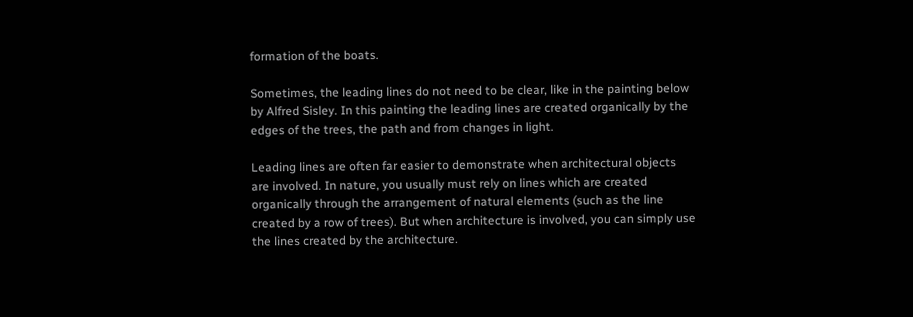formation of the boats.

Sometimes, the leading lines do not need to be clear, like in the painting below by Alfred Sisley. In this painting the leading lines are created organically by the edges of the trees, the path and from changes in light.

Leading lines are often far easier to demonstrate when architectural objects are involved. In nature, you usually must rely on lines which are created organically through the arrangement of natural elements (such as the line created by a row of trees). But when architecture is involved, you can simply use the lines created by the architecture.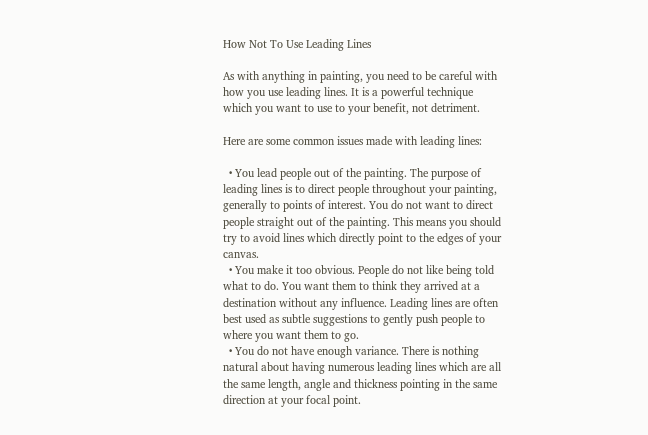How Not To Use Leading Lines

As with anything in painting, you need to be careful with how you use leading lines. It is a powerful technique which you want to use to your benefit, not detriment.

Here are some common issues made with leading lines:

  • You lead people out of the painting. The purpose of leading lines is to direct people throughout your painting, generally to points of interest. You do not want to direct people straight out of the painting. This means you should try to avoid lines which directly point to the edges of your canvas.
  • You make it too obvious. People do not like being told what to do. You want them to think they arrived at a destination without any influence. Leading lines are often best used as subtle suggestions to gently push people to where you want them to go.
  • You do not have enough variance. There is nothing natural about having numerous leading lines which are all the same length, angle and thickness pointing in the same direction at your focal point.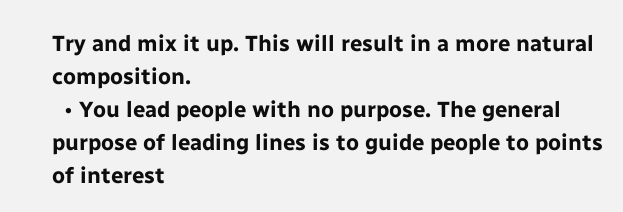Try and mix it up. This will result in a more natural composition.
  • You lead people with no purpose. The general purpose of leading lines is to guide people to points of interest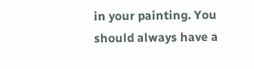in your painting. You should always have a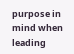purpose in mind when leading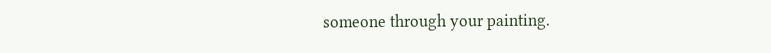someone through your painting.